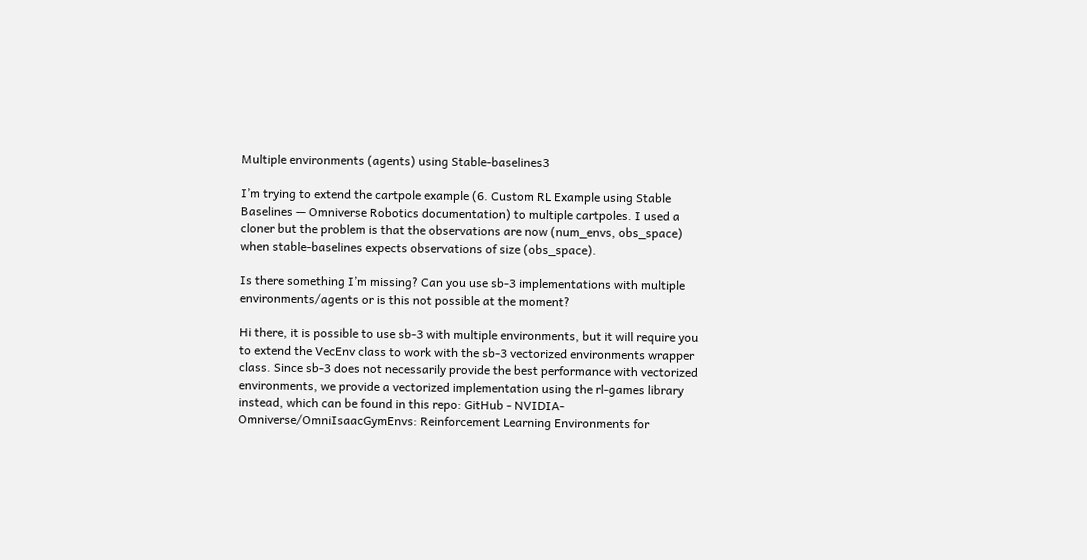Multiple environments (agents) using Stable-baselines3

I’m trying to extend the cartpole example (6. Custom RL Example using Stable Baselines — Omniverse Robotics documentation) to multiple cartpoles. I used a cloner but the problem is that the observations are now (num_envs, obs_space) when stable-baselines expects observations of size (obs_space).

Is there something I’m missing? Can you use sb-3 implementations with multiple environments/agents or is this not possible at the moment?

Hi there, it is possible to use sb-3 with multiple environments, but it will require you to extend the VecEnv class to work with the sb-3 vectorized environments wrapper class. Since sb-3 does not necessarily provide the best performance with vectorized environments, we provide a vectorized implementation using the rl-games library instead, which can be found in this repo: GitHub - NVIDIA-Omniverse/OmniIsaacGymEnvs: Reinforcement Learning Environments for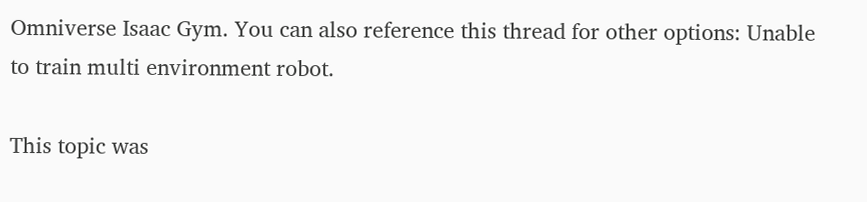Omniverse Isaac Gym. You can also reference this thread for other options: Unable to train multi environment robot.

This topic was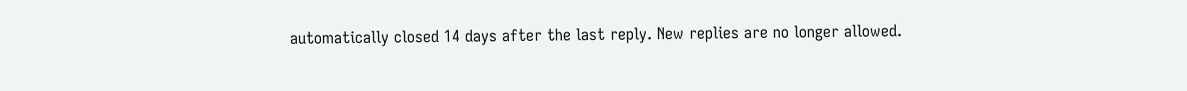automatically closed 14 days after the last reply. New replies are no longer allowed.